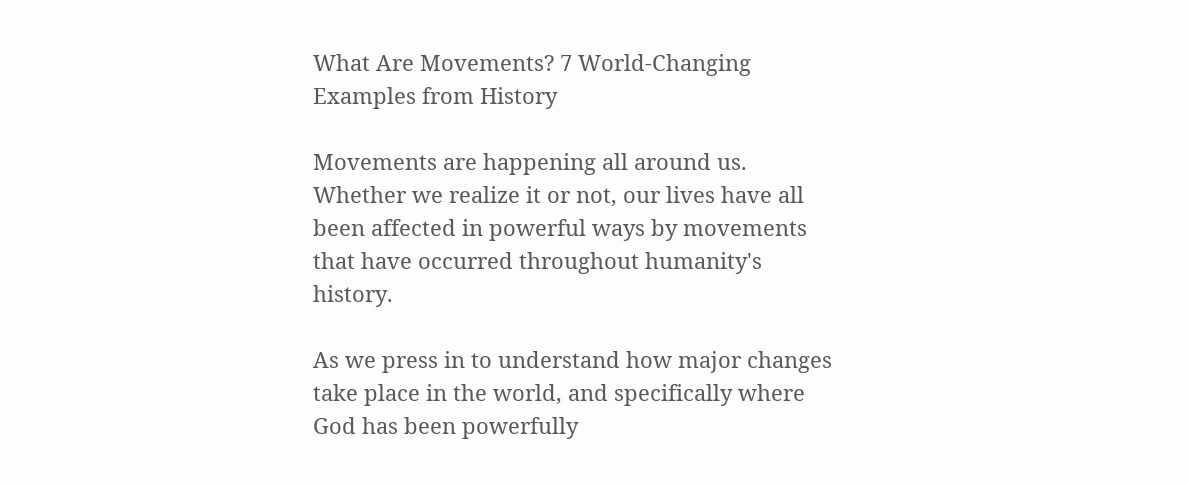What Are Movements? 7 World-Changing Examples from History

Movements are happening all around us. Whether we realize it or not, our lives have all been affected in powerful ways by movements that have occurred throughout humanity's history.

As we press in to understand how major changes take place in the world, and specifically where God has been powerfully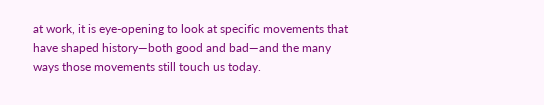at work, it is eye-opening to look at specific movements that have shaped history—both good and bad—and the many ways those movements still touch us today.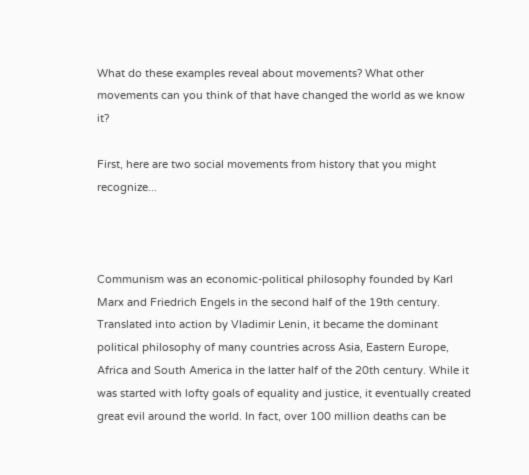What do these examples reveal about movements? What other movements can you think of that have changed the world as we know it?

First, here are two social movements from history that you might recognize...



Communism was an economic-political philosophy founded by Karl Marx and Friedrich Engels in the second half of the 19th century. Translated into action by Vladimir Lenin, it became the dominant political philosophy of many countries across Asia, Eastern Europe, Africa and South America in the latter half of the 20th century. While it was started with lofty goals of equality and justice, it eventually created great evil around the world. In fact, over 100 million deaths can be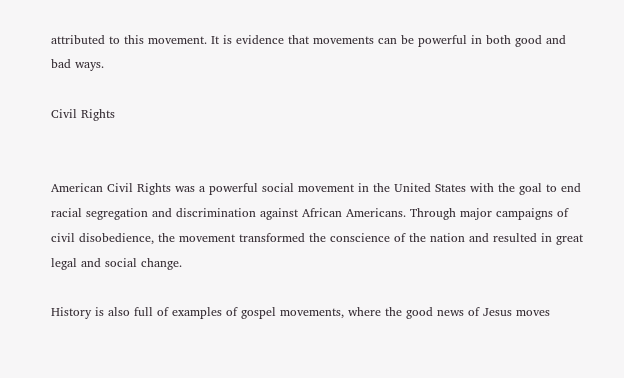attributed to this movement. It is evidence that movements can be powerful in both good and bad ways.

Civil Rights


American Civil Rights was a powerful social movement in the United States with the goal to end racial segregation and discrimination against African Americans. Through major campaigns of civil disobedience, the movement transformed the conscience of the nation and resulted in great legal and social change.

History is also full of examples of gospel movements, where the good news of Jesus moves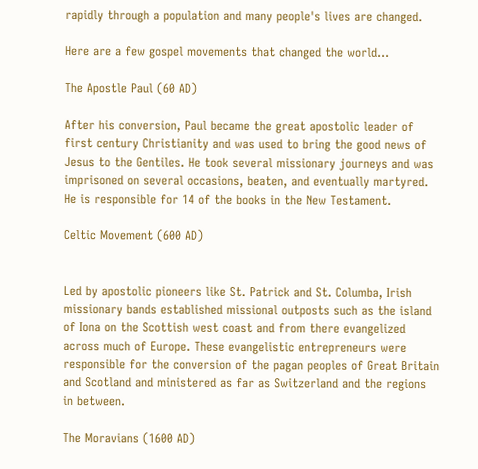rapidly through a population and many people's lives are changed.

Here are a few gospel movements that changed the world...

The Apostle Paul (60 AD)

After his conversion, Paul became the great apostolic leader of first century Christianity and was used to bring the good news of Jesus to the Gentiles. He took several missionary journeys and was imprisoned on several occasions, beaten, and eventually martyred. He is responsible for 14 of the books in the New Testament.

Celtic Movement (600 AD)


Led by apostolic pioneers like St. Patrick and St. Columba, Irish missionary bands established missional outposts such as the island of Iona on the Scottish west coast and from there evangelized across much of Europe. These evangelistic entrepreneurs were responsible for the conversion of the pagan peoples of Great Britain and Scotland and ministered as far as Switzerland and the regions in between.

The Moravians (1600 AD)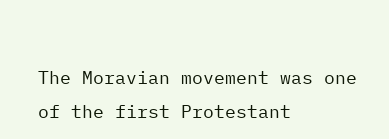The Moravian movement was one of the first Protestant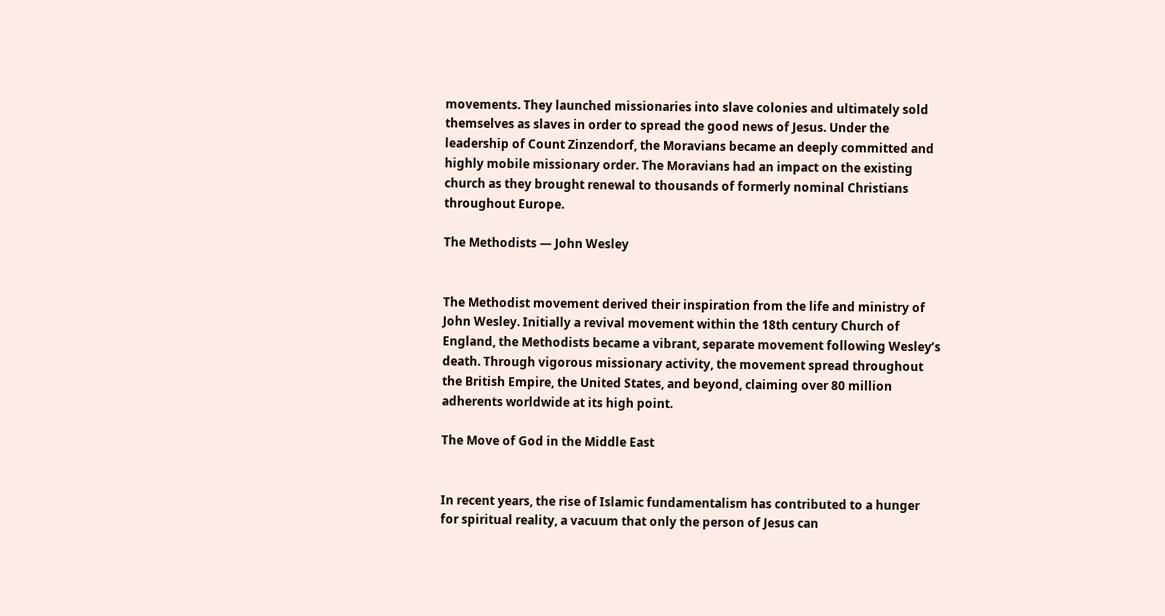movements. They launched missionaries into slave colonies and ultimately sold themselves as slaves in order to spread the good news of Jesus. Under the leadership of Count Zinzendorf, the Moravians became an deeply committed and highly mobile missionary order. The Moravians had an impact on the existing church as they brought renewal to thousands of formerly nominal Christians throughout Europe.

The Methodists — John Wesley


The Methodist movement derived their inspiration from the life and ministry of John Wesley. Initially a revival movement within the 18th century Church of England, the Methodists became a vibrant, separate movement following Wesley’s death. Through vigorous missionary activity, the movement spread throughout the British Empire, the United States, and beyond, claiming over 80 million adherents worldwide at its high point.

The Move of God in the Middle East


In recent years, the rise of Islamic fundamentalism has contributed to a hunger for spiritual reality, a vacuum that only the person of Jesus can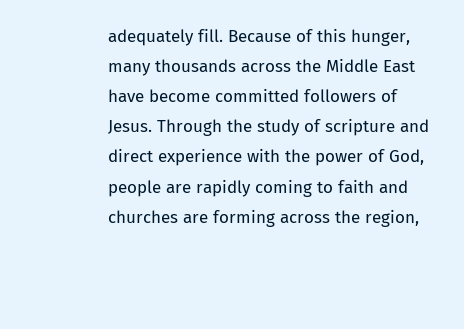adequately fill. Because of this hunger, many thousands across the Middle East have become committed followers of Jesus. Through the study of scripture and direct experience with the power of God, people are rapidly coming to faith and churches are forming across the region,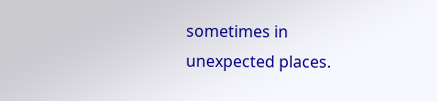sometimes in unexpected places.